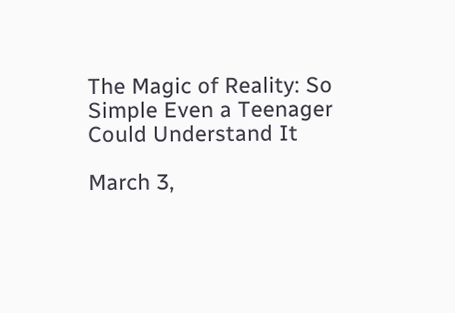The Magic of Reality: So Simple Even a Teenager Could Understand It

March 3,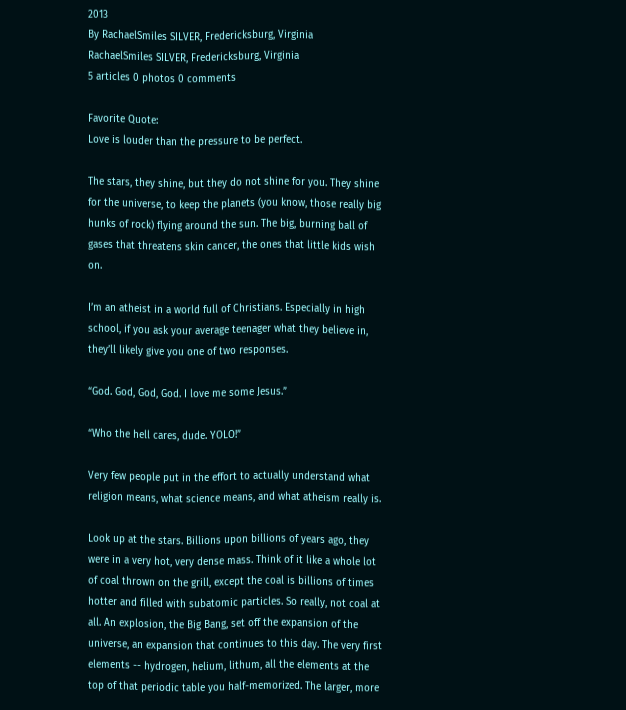2013
By RachaelSmiles SILVER, Fredericksburg, Virginia
RachaelSmiles SILVER, Fredericksburg, Virginia
5 articles 0 photos 0 comments

Favorite Quote:
Love is louder than the pressure to be perfect.

The stars, they shine, but they do not shine for you. They shine for the universe, to keep the planets (you know, those really big hunks of rock) flying around the sun. The big, burning ball of gases that threatens skin cancer, the ones that little kids wish on.

I’m an atheist in a world full of Christians. Especially in high school, if you ask your average teenager what they believe in, they’ll likely give you one of two responses.

“God. God, God, God. I love me some Jesus.”

“Who the hell cares, dude. YOLO!”

Very few people put in the effort to actually understand what religion means, what science means, and what atheism really is.

Look up at the stars. Billions upon billions of years ago, they were in a very hot, very dense mass. Think of it like a whole lot of coal thrown on the grill, except the coal is billions of times hotter and filled with subatomic particles. So really, not coal at all. An explosion, the Big Bang, set off the expansion of the universe, an expansion that continues to this day. The very first elements -- hydrogen, helium, lithum, all the elements at the top of that periodic table you half-memorized. The larger, more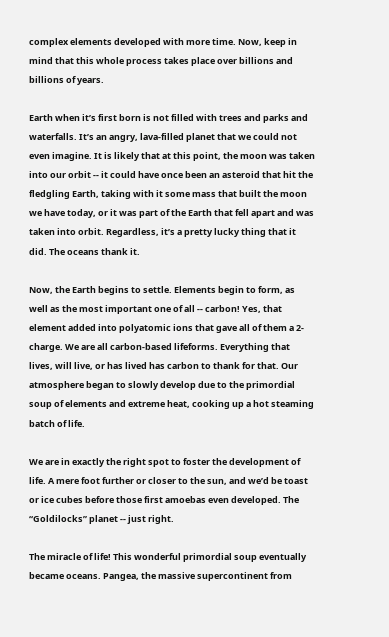complex elements developed with more time. Now, keep in mind that this whole process takes place over billions and billions of years.

Earth when it’s first born is not filled with trees and parks and waterfalls. It’s an angry, lava-filled planet that we could not even imagine. It is likely that at this point, the moon was taken into our orbit -- it could have once been an asteroid that hit the fledgling Earth, taking with it some mass that built the moon we have today, or it was part of the Earth that fell apart and was taken into orbit. Regardless, it’s a pretty lucky thing that it did. The oceans thank it.

Now, the Earth begins to settle. Elements begin to form, as well as the most important one of all -- carbon! Yes, that element added into polyatomic ions that gave all of them a 2- charge. We are all carbon-based lifeforms. Everything that lives, will live, or has lived has carbon to thank for that. Our atmosphere began to slowly develop due to the primordial soup of elements and extreme heat, cooking up a hot steaming batch of life.

We are in exactly the right spot to foster the development of life. A mere foot further or closer to the sun, and we’d be toast or ice cubes before those first amoebas even developed. The “Goldilocks” planet -- just right.

The miracle of life! This wonderful primordial soup eventually became oceans. Pangea, the massive supercontinent from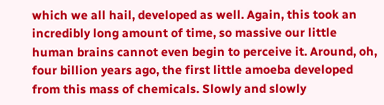which we all hail, developed as well. Again, this took an incredibly long amount of time, so massive our little human brains cannot even begin to perceive it. Around, oh, four billion years ago, the first little amoeba developed from this mass of chemicals. Slowly and slowly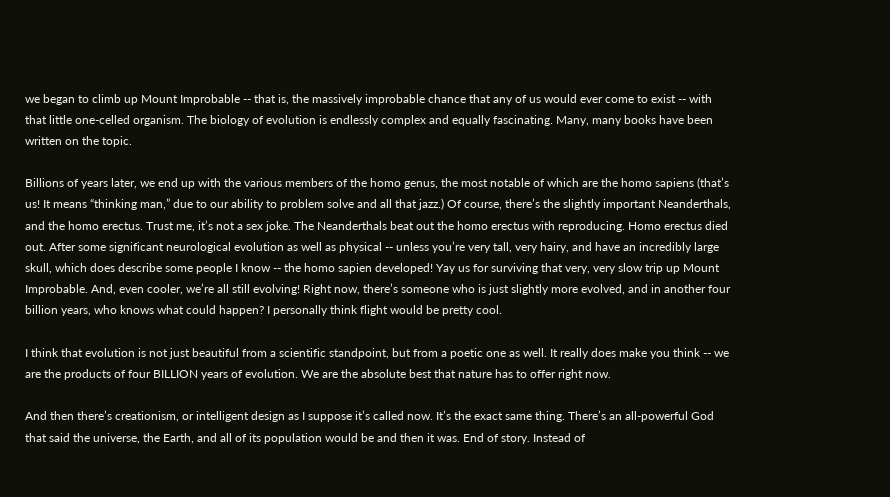we began to climb up Mount Improbable -- that is, the massively improbable chance that any of us would ever come to exist -- with that little one-celled organism. The biology of evolution is endlessly complex and equally fascinating. Many, many books have been written on the topic.

Billions of years later, we end up with the various members of the homo genus, the most notable of which are the homo sapiens (that’s us! It means “thinking man,” due to our ability to problem solve and all that jazz.) Of course, there’s the slightly important Neanderthals, and the homo erectus. Trust me, it’s not a sex joke. The Neanderthals beat out the homo erectus with reproducing. Homo erectus died out. After some significant neurological evolution as well as physical -- unless you’re very tall, very hairy, and have an incredibly large skull, which does describe some people I know -- the homo sapien developed! Yay us for surviving that very, very slow trip up Mount Improbable. And, even cooler, we’re all still evolving! Right now, there’s someone who is just slightly more evolved, and in another four billion years, who knows what could happen? I personally think flight would be pretty cool.

I think that evolution is not just beautiful from a scientific standpoint, but from a poetic one as well. It really does make you think -- we are the products of four BILLION years of evolution. We are the absolute best that nature has to offer right now.

And then there’s creationism, or intelligent design as I suppose it’s called now. It’s the exact same thing. There’s an all-powerful God that said the universe, the Earth, and all of its population would be and then it was. End of story. Instead of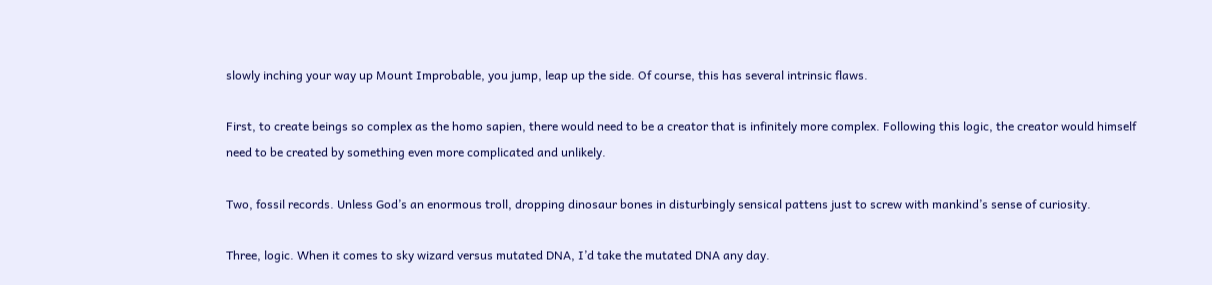slowly inching your way up Mount Improbable, you jump, leap up the side. Of course, this has several intrinsic flaws.

First, to create beings so complex as the homo sapien, there would need to be a creator that is infinitely more complex. Following this logic, the creator would himself need to be created by something even more complicated and unlikely.

Two, fossil records. Unless God’s an enormous troll, dropping dinosaur bones in disturbingly sensical pattens just to screw with mankind’s sense of curiosity.

Three, logic. When it comes to sky wizard versus mutated DNA, I’d take the mutated DNA any day.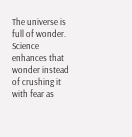The universe is full of wonder. Science enhances that wonder instead of crushing it with fear as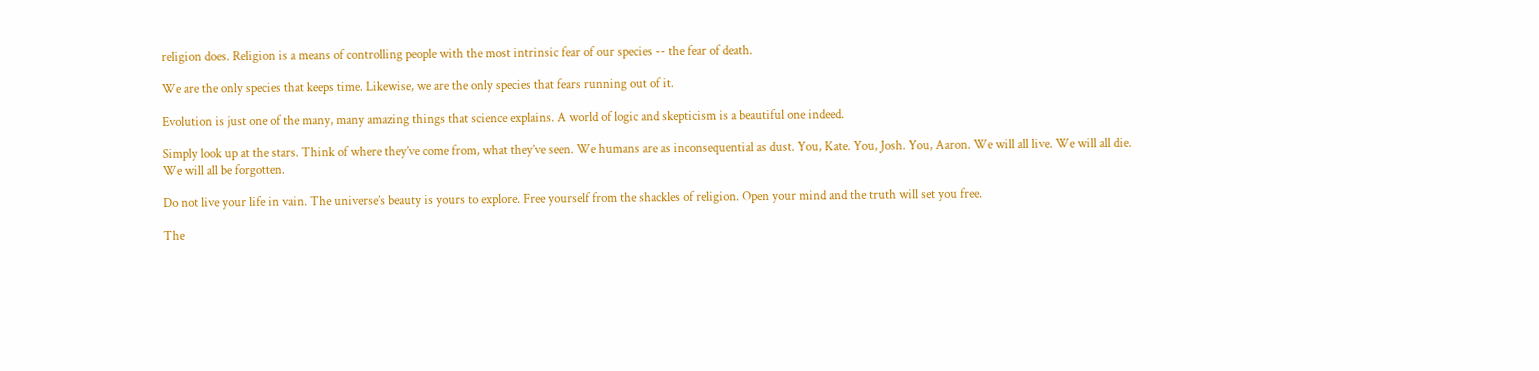religion does. Religion is a means of controlling people with the most intrinsic fear of our species -- the fear of death.

We are the only species that keeps time. Likewise, we are the only species that fears running out of it.

Evolution is just one of the many, many amazing things that science explains. A world of logic and skepticism is a beautiful one indeed.

Simply look up at the stars. Think of where they’ve come from, what they’ve seen. We humans are as inconsequential as dust. You, Kate. You, Josh. You, Aaron. We will all live. We will all die. We will all be forgotten.

Do not live your life in vain. The universe’s beauty is yours to explore. Free yourself from the shackles of religion. Open your mind and the truth will set you free.

The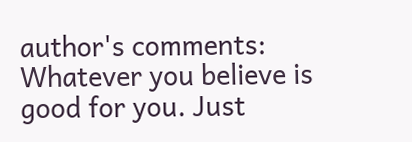author's comments:
Whatever you believe is good for you. Just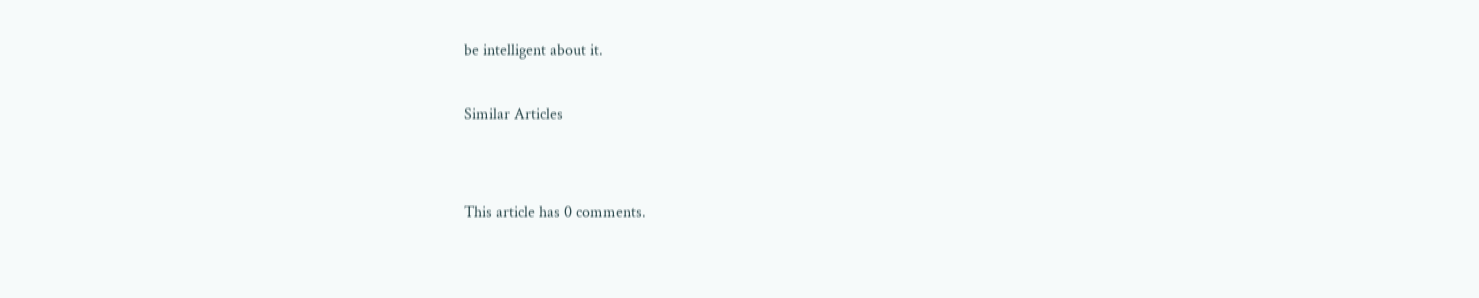be intelligent about it.

Similar Articles


This article has 0 comments.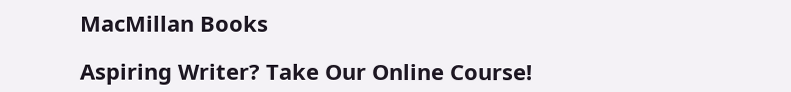MacMillan Books

Aspiring Writer? Take Our Online Course!